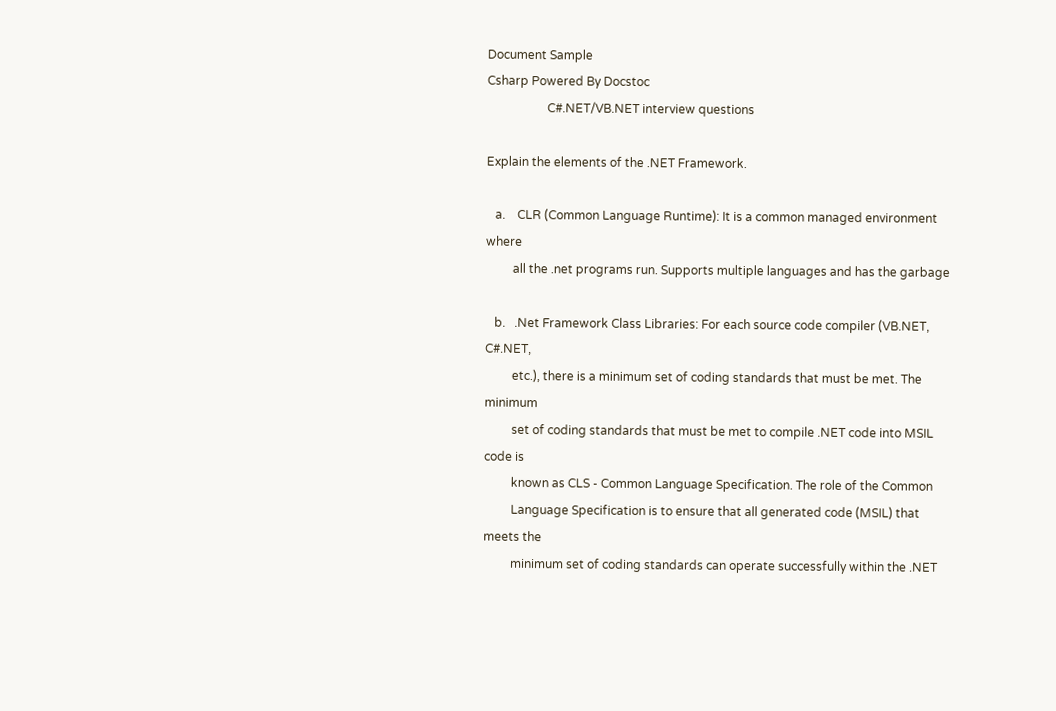Document Sample
Csharp Powered By Docstoc
                    C#.NET/VB.NET interview questions

Explain the elements of the .NET Framework.

   a.    CLR (Common Language Runtime): It is a common managed environment where
         all the .net programs run. Supports multiple languages and has the garbage

   b.   .Net Framework Class Libraries: For each source code compiler (VB.NET, C#.NET,
         etc.), there is a minimum set of coding standards that must be met. The minimum
         set of coding standards that must be met to compile .NET code into MSIL code is
         known as CLS - Common Language Specification. The role of the Common
         Language Specification is to ensure that all generated code (MSIL) that meets the
         minimum set of coding standards can operate successfully within the .NET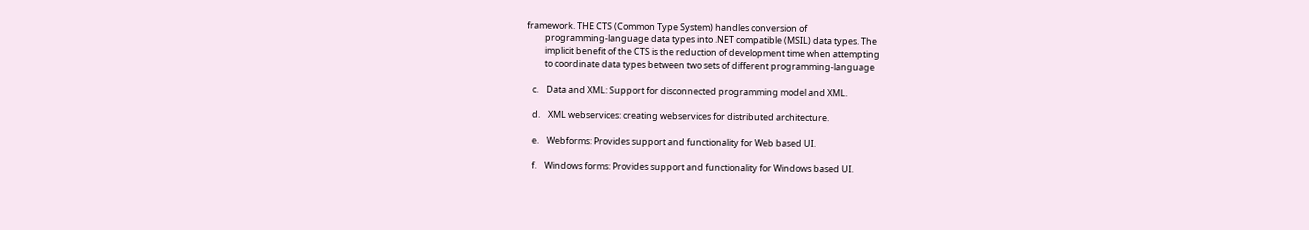framework. THE CTS (Common Type System) handles conversion of
         programming-language data types into .NET compatible (MSIL) data types. The
         implicit benefit of the CTS is the reduction of development time when attempting
         to coordinate data types between two sets of different programming-language

   c.    Data and XML: Support for disconnected programming model and XML.

   d.    XML webservices: creating webservices for distributed architecture.

   e.    Webforms: Provides support and functionality for Web based UI.

   f.    Windows forms: Provides support and functionality for Windows based UI.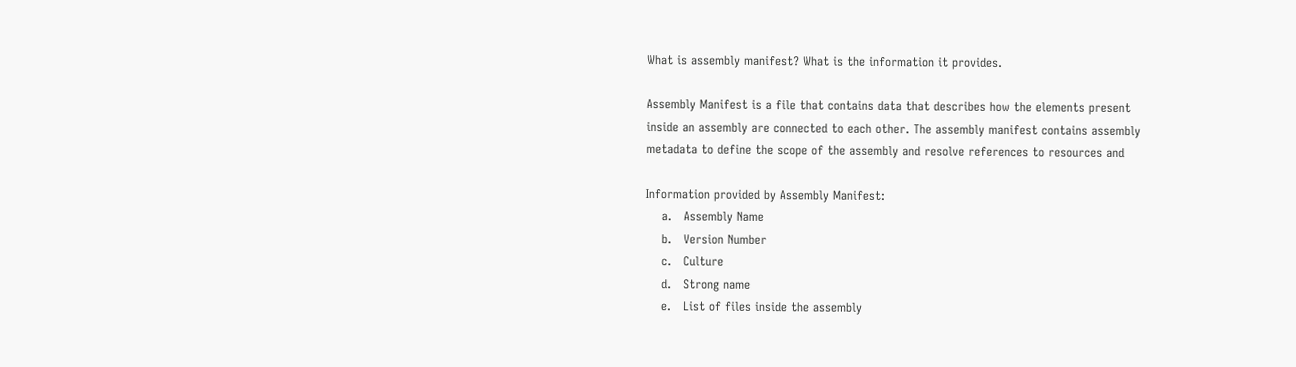What is assembly manifest? What is the information it provides.

Assembly Manifest is a file that contains data that describes how the elements present
inside an assembly are connected to each other. The assembly manifest contains assembly
metadata to define the scope of the assembly and resolve references to resources and

Information provided by Assembly Manifest:
    a.   Assembly Name
    b.   Version Number
    c.   Culture
    d.   Strong name
    e.   List of files inside the assembly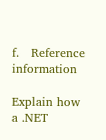f.   Reference information

Explain how a .NET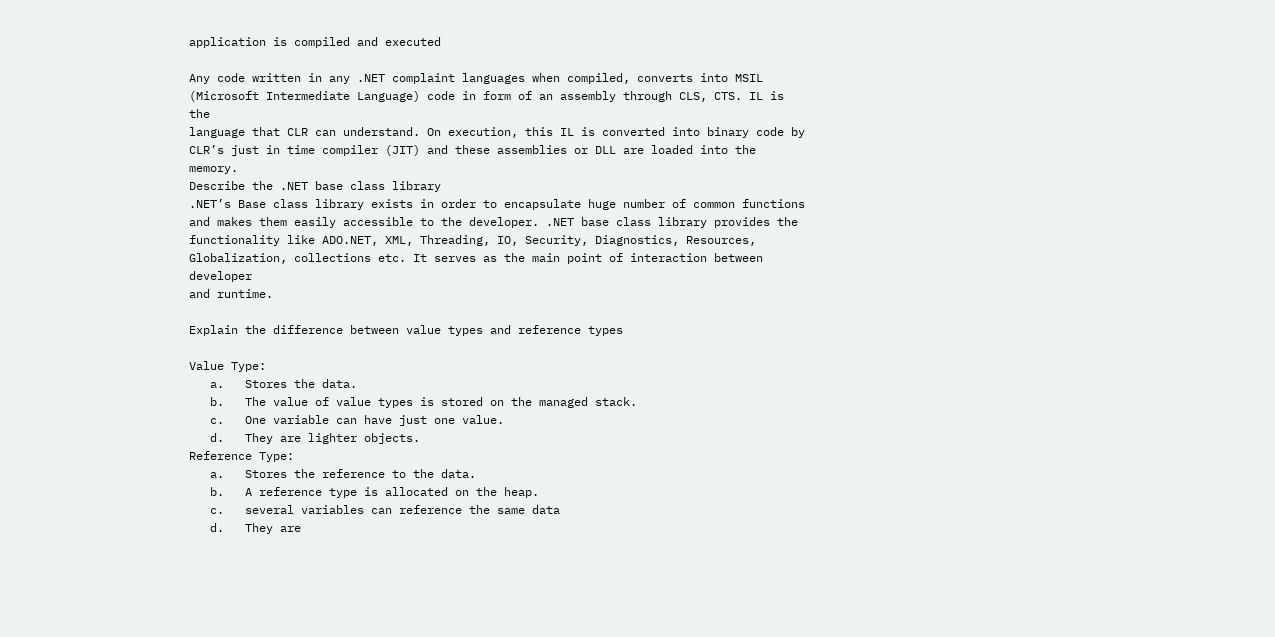application is compiled and executed

Any code written in any .NET complaint languages when compiled, converts into MSIL
(Microsoft Intermediate Language) code in form of an assembly through CLS, CTS. IL is the
language that CLR can understand. On execution, this IL is converted into binary code by
CLR’s just in time compiler (JIT) and these assemblies or DLL are loaded into the memory.
Describe the .NET base class library
.NET’s Base class library exists in order to encapsulate huge number of common functions
and makes them easily accessible to the developer. .NET base class library provides the
functionality like ADO.NET, XML, Threading, IO, Security, Diagnostics, Resources,
Globalization, collections etc. It serves as the main point of interaction between developer
and runtime.

Explain the difference between value types and reference types

Value Type:
   a.   Stores the data.
   b.   The value of value types is stored on the managed stack.
   c.   One variable can have just one value.
   d.   They are lighter objects.
Reference Type:
   a.   Stores the reference to the data.
   b.   A reference type is allocated on the heap.
   c.   several variables can reference the same data
   d.   They are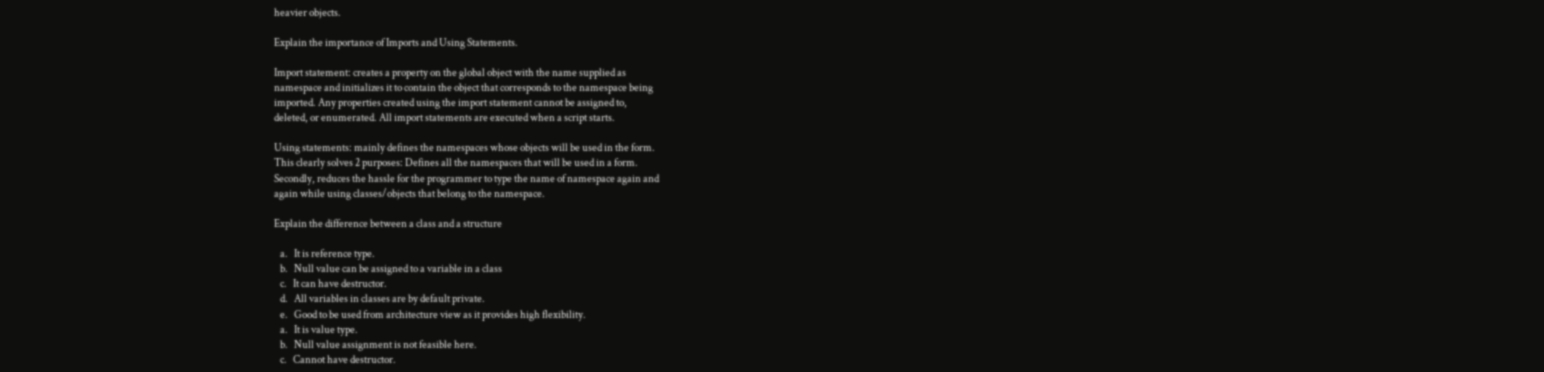heavier objects.

Explain the importance of Imports and Using Statements.

Import statement: creates a property on the global object with the name supplied as
namespace and initializes it to contain the object that corresponds to the namespace being
imported. Any properties created using the import statement cannot be assigned to,
deleted, or enumerated. All import statements are executed when a script starts.

Using statements: mainly defines the namespaces whose objects will be used in the form.
This clearly solves 2 purposes: Defines all the namespaces that will be used in a form.
Secondly, reduces the hassle for the programmer to type the name of namespace again and
again while using classes/objects that belong to the namespace.

Explain the difference between a class and a structure

   a.   It is reference type.
   b.   Null value can be assigned to a variable in a class
   c.   It can have destructor.
   d.   All variables in classes are by default private.
   e.   Good to be used from architecture view as it provides high flexibility.
   a.   It is value type.
   b.   Null value assignment is not feasible here.
   c.   Cannot have destructor.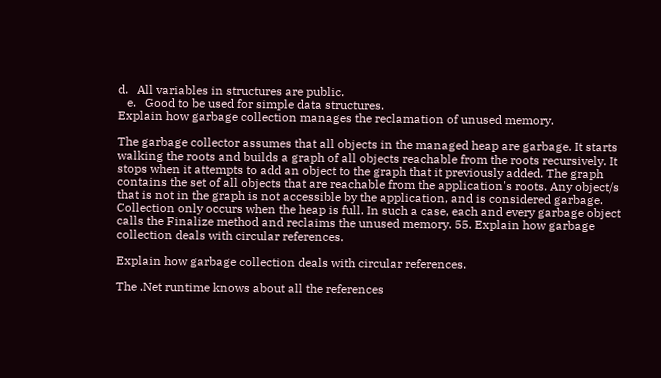d.   All variables in structures are public.
   e.   Good to be used for simple data structures.
Explain how garbage collection manages the reclamation of unused memory.

The garbage collector assumes that all objects in the managed heap are garbage. It starts
walking the roots and builds a graph of all objects reachable from the roots recursively. It
stops when it attempts to add an object to the graph that it previously added. The graph
contains the set of all objects that are reachable from the application's roots. Any object/s
that is not in the graph is not accessible by the application, and is considered garbage.
Collection only occurs when the heap is full. In such a case, each and every garbage object
calls the Finalize method and reclaims the unused memory. 55. Explain how garbage
collection deals with circular references.

Explain how garbage collection deals with circular references.

The .Net runtime knows about all the references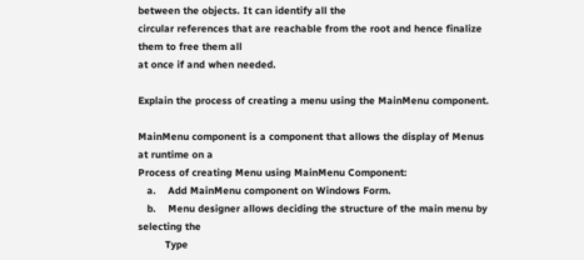between the objects. It can identify all the
circular references that are reachable from the root and hence finalize them to free them all
at once if and when needed.

Explain the process of creating a menu using the MainMenu component.

MainMenu component is a component that allows the display of Menus at runtime on a
Process of creating Menu using MainMenu Component:
   a.    Add MainMenu component on Windows Form.
   b.    Menu designer allows deciding the structure of the main menu by selecting the
         Type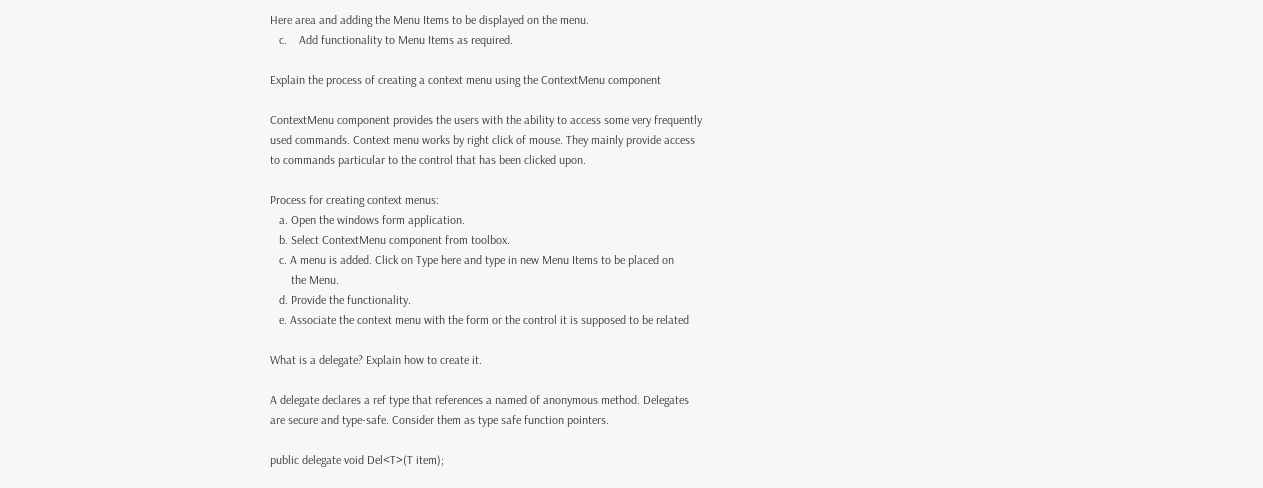Here area and adding the Menu Items to be displayed on the menu.
   c.    Add functionality to Menu Items as required.

Explain the process of creating a context menu using the ContextMenu component

ContextMenu component provides the users with the ability to access some very frequently
used commands. Context menu works by right click of mouse. They mainly provide access
to commands particular to the control that has been clicked upon.

Process for creating context menus:
   a. Open the windows form application.
   b. Select ContextMenu component from toolbox.
   c. A menu is added. Click on Type here and type in new Menu Items to be placed on
       the Menu.
   d. Provide the functionality.
   e. Associate the context menu with the form or the control it is supposed to be related

What is a delegate? Explain how to create it.

A delegate declares a ref type that references a named of anonymous method. Delegates
are secure and type-safe. Consider them as type safe function pointers.

public delegate void Del<T>(T item);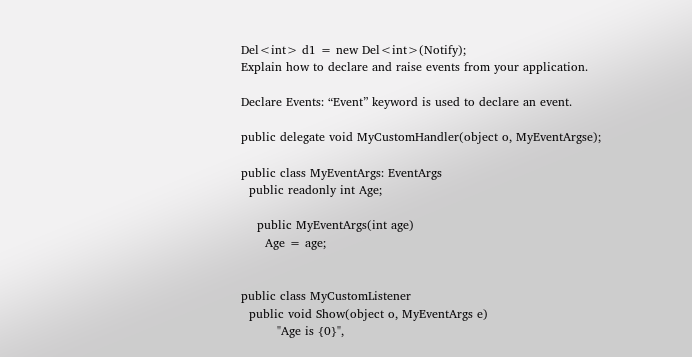Del<int> d1 = new Del<int>(Notify);
Explain how to declare and raise events from your application.

Declare Events: “Event” keyword is used to declare an event.

public delegate void MyCustomHandler(object o, MyEventArgse);

public class MyEventArgs: EventArgs
  public readonly int Age;

    public MyEventArgs(int age)
      Age = age;


public class MyCustomListener
  public void Show(object o, MyEventArgs e)
         "Age is {0}",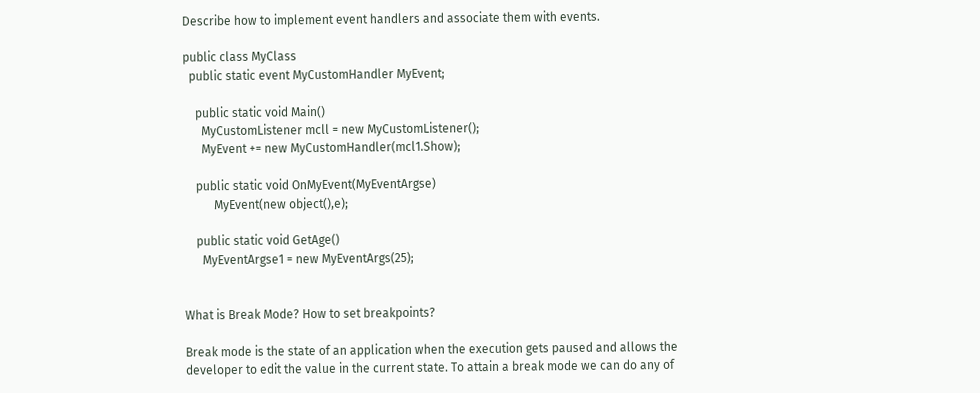Describe how to implement event handlers and associate them with events.

public class MyClass
  public static event MyCustomHandler MyEvent;

    public static void Main()
      MyCustomListener mcll = new MyCustomListener();
      MyEvent += new MyCustomHandler(mcl1.Show);

    public static void OnMyEvent(MyEventArgse)
          MyEvent(new object(),e);

    public static void GetAge()
      MyEventArgse1 = new MyEventArgs(25);


What is Break Mode? How to set breakpoints?

Break mode is the state of an application when the execution gets paused and allows the
developer to edit the value in the current state. To attain a break mode we can do any of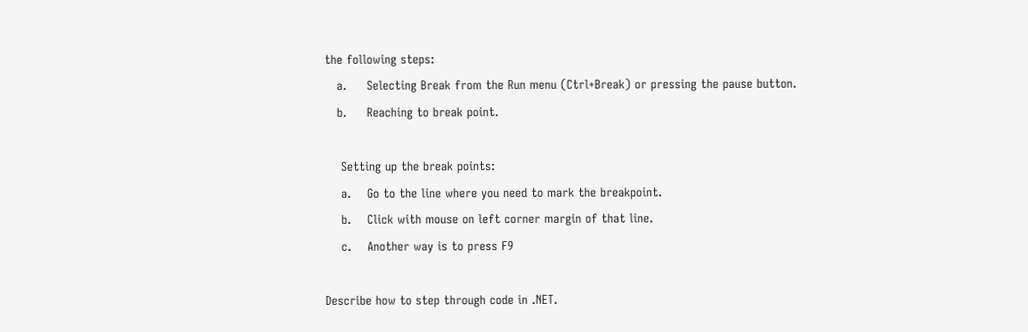the following steps:
   a.     Selecting Break from the Run menu (Ctrl+Break) or pressing the pause button.
   b.     Reaching to break point.

    Setting up the break points:
    a.    Go to the line where you need to mark the breakpoint.
    b.    Click with mouse on left corner margin of that line.
    c.    Another way is to press F9

Describe how to step through code in .NET.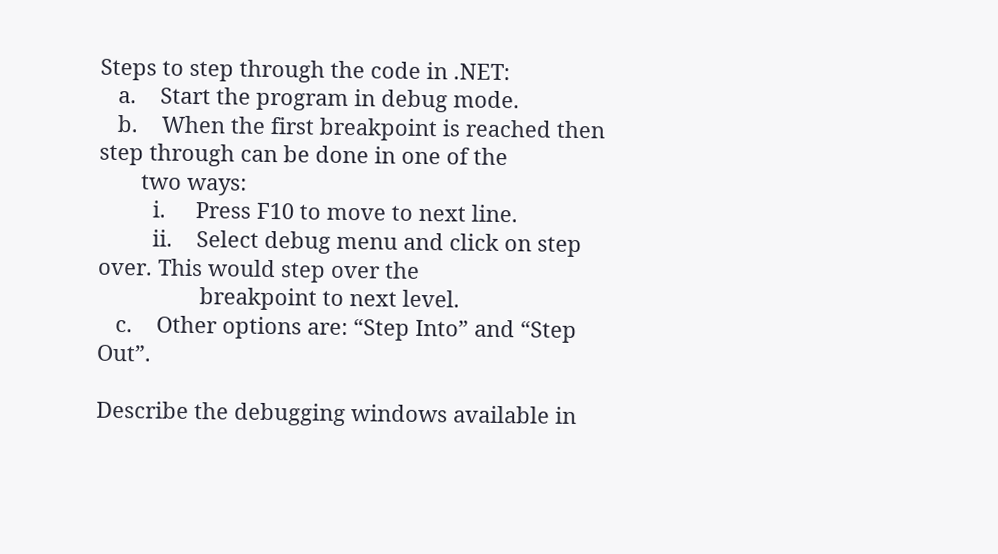Steps to step through the code in .NET:
   a.    Start the program in debug mode.
   b.    When the first breakpoint is reached then step through can be done in one of the
       two ways:
         i.     Press F10 to move to next line.
         ii.    Select debug menu and click on step over. This would step over the
                 breakpoint to next level.
   c.    Other options are: “Step Into” and “Step Out”.

Describe the debugging windows available in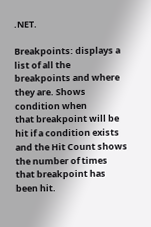.NET.

Breakpoints: displays a list of all the breakpoints and where they are. Shows condition when
that breakpoint will be hit if a condition exists and the Hit Count shows the number of times
that breakpoint has been hit.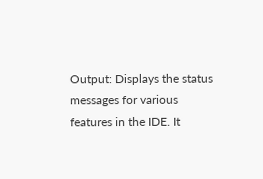Output: Displays the status messages for various features in the IDE. It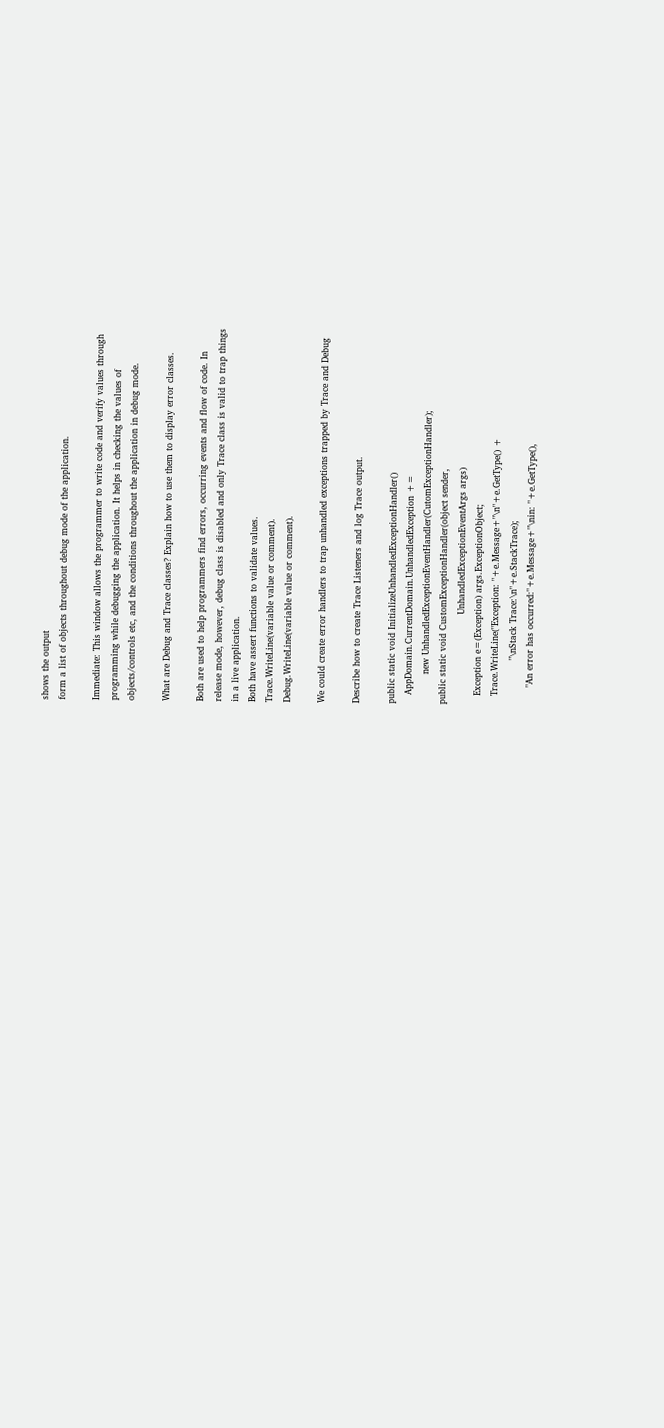shows the output
form a list of objects throughout debug mode of the application.

Immediate: This window allows the programmer to write code and verify values through
programming while debugging the application. It helps in checking the values of
objects/controls etc, and the conditions throughout the application in debug mode.

What are Debug and Trace classes? Explain how to use them to display error classes.

Both are used to help programmers find errors, occurring events and flow of code. In
release mode, however, debug class is disabled and only Trace class is valid to trap things
in a live application.
Both have assert functions to validate values.
Trace.WriteLine(variable value or comment).
Debug.WriteLine(variable value or comment).

We could create error handlers to trap unhandled exceptions trapped by Trace and Debug

Describe how to create Trace Listeners and log Trace output.

public static void InitializeUnhandledExceptionHandler()
   AppDomain.CurrentDomain.UnhandledException +=
          new UnhandledExceptionEventHandler(CutomExceptionHandler);
public static void CustomExceptionHandler(object sender,
                              UnhandledExceptionEventArgs args)
   Exception e=(Exception) args.ExceptionObject;
   Trace.WriteLine("Exception: "+e.Message+"\n"+e.GetType() +
               "\nStack Trace:\n"+e.StackTrace);
      "An error has occurred:"+e.Message+"\nin: "+e.GetType(),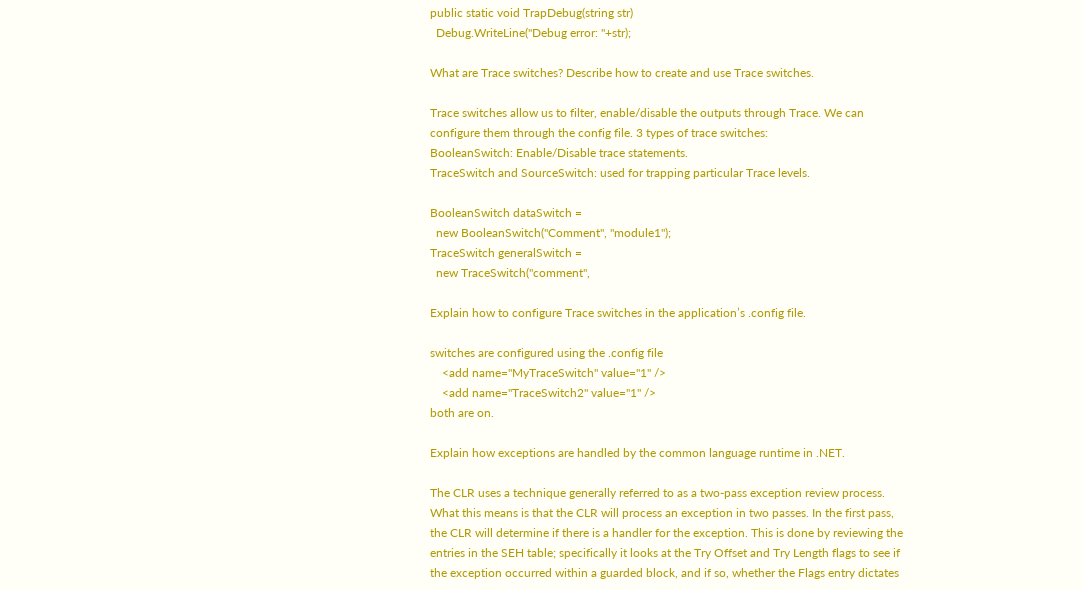public static void TrapDebug(string str)
  Debug.WriteLine("Debug error: "+str);

What are Trace switches? Describe how to create and use Trace switches.

Trace switches allow us to filter, enable/disable the outputs through Trace. We can
configure them through the config file. 3 types of trace switches:
BooleanSwitch: Enable/Disable trace statements.
TraceSwitch and SourceSwitch: used for trapping particular Trace levels.

BooleanSwitch dataSwitch =
  new BooleanSwitch("Comment", "module1");
TraceSwitch generalSwitch =
  new TraceSwitch("comment",

Explain how to configure Trace switches in the application’s .config file.

switches are configured using the .config file
    <add name="MyTraceSwitch" value="1" />
    <add name="TraceSwitch2" value="1" />
both are on.

Explain how exceptions are handled by the common language runtime in .NET.

The CLR uses a technique generally referred to as a two-pass exception review process.
What this means is that the CLR will process an exception in two passes. In the first pass,
the CLR will determine if there is a handler for the exception. This is done by reviewing the
entries in the SEH table; specifically it looks at the Try Offset and Try Length flags to see if
the exception occurred within a guarded block, and if so, whether the Flags entry dictates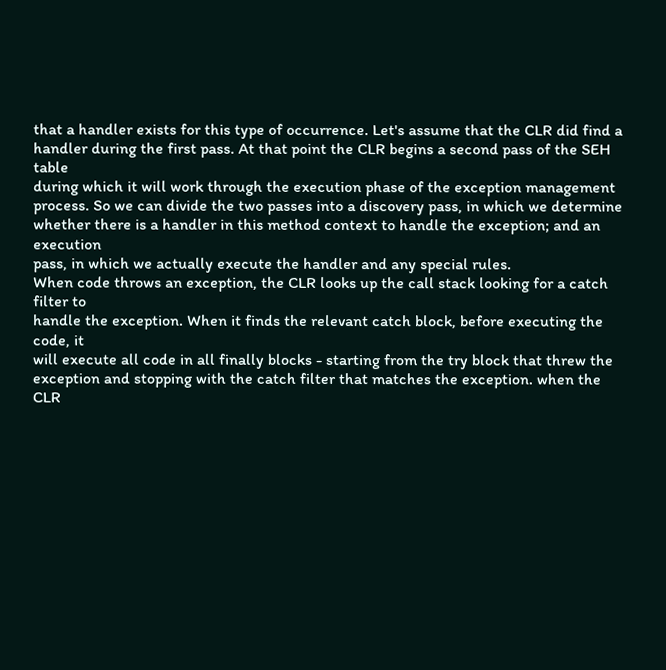that a handler exists for this type of occurrence. Let's assume that the CLR did find a
handler during the first pass. At that point the CLR begins a second pass of the SEH table
during which it will work through the execution phase of the exception management
process. So we can divide the two passes into a discovery pass, in which we determine
whether there is a handler in this method context to handle the exception; and an execution
pass, in which we actually execute the handler and any special rules.
When code throws an exception, the CLR looks up the call stack looking for a catch filter to
handle the exception. When it finds the relevant catch block, before executing the code, it
will execute all code in all finally blocks - starting from the try block that threw the
exception and stopping with the catch filter that matches the exception. when the CLR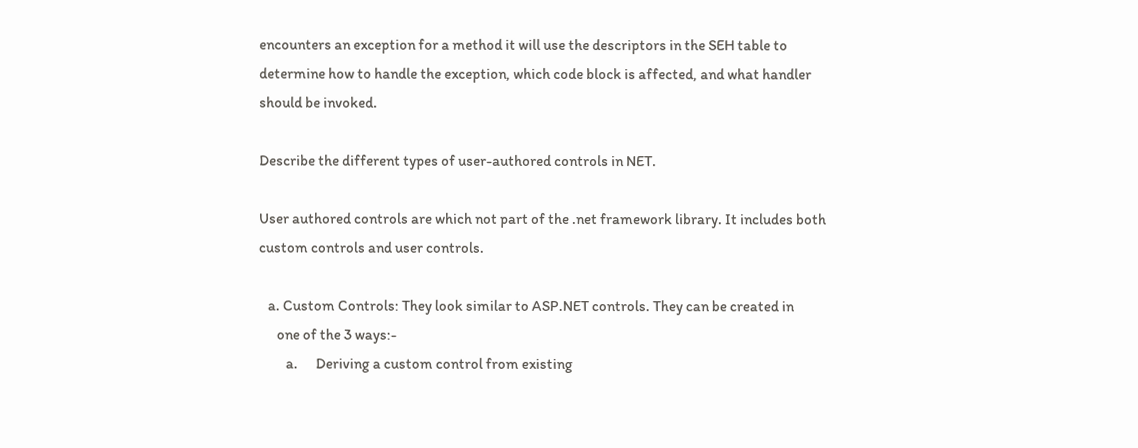encounters an exception for a method it will use the descriptors in the SEH table to
determine how to handle the exception, which code block is affected, and what handler
should be invoked.

Describe the different types of user-authored controls in NET.

User authored controls are which not part of the .net framework library. It includes both
custom controls and user controls.

   a. Custom Controls: They look similar to ASP.NET controls. They can be created in
      one of the 3 ways:-
         a.      Deriving a custom control from existing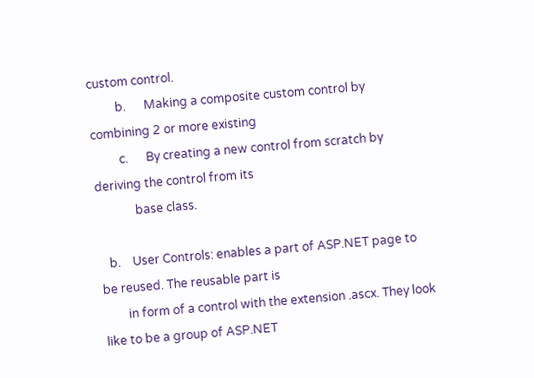custom control.
         b.      Making a composite custom control by combining 2 or more existing
         c.      By creating a new control from scratch by deriving the control from its
             base class.

   b.    User Controls: enables a part of ASP.NET page to be reused. The reusable part is
        in form of a control with the extension .ascx. They look like to be a group of ASP.NET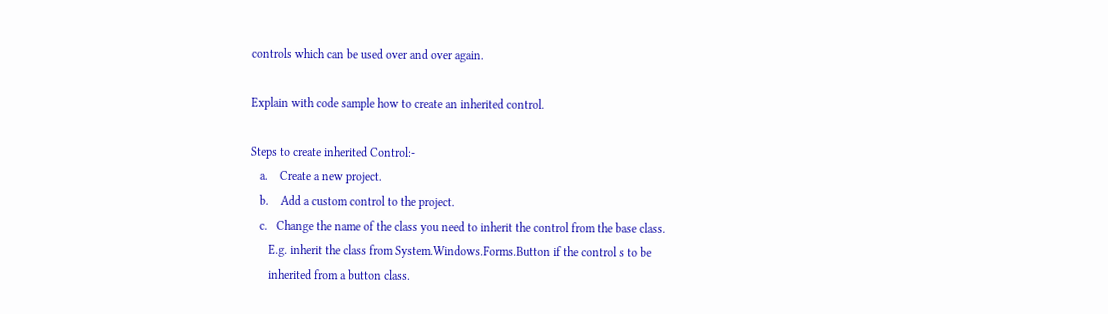controls which can be used over and over again.

Explain with code sample how to create an inherited control.

Steps to create inherited Control:-
   a.    Create a new project.
   b.    Add a custom control to the project.
   c.   Change the name of the class you need to inherit the control from the base class.
      E.g. inherit the class from System.Windows.Forms.Button if the control s to be
      inherited from a button class.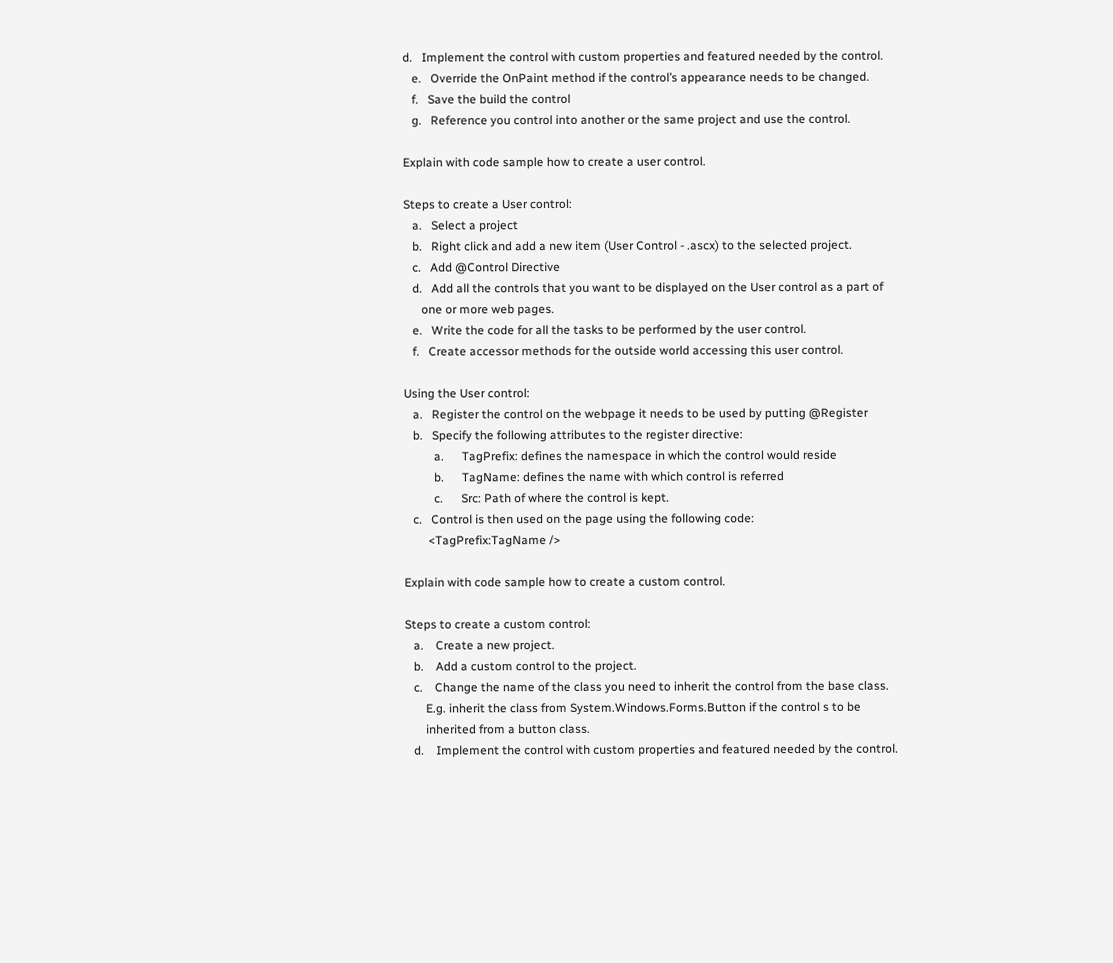d.   Implement the control with custom properties and featured needed by the control.
   e.   Override the OnPaint method if the control’s appearance needs to be changed.
   f.   Save the build the control
   g.   Reference you control into another or the same project and use the control.

Explain with code sample how to create a user control.

Steps to create a User control:
   a.   Select a project
   b.   Right click and add a new item (User Control - .ascx) to the selected project.
   c.   Add @Control Directive
   d.   Add all the controls that you want to be displayed on the User control as a part of
      one or more web pages.
   e.   Write the code for all the tasks to be performed by the user control.
   f.   Create accessor methods for the outside world accessing this user control.

Using the User control:
   a.   Register the control on the webpage it needs to be used by putting @Register
   b.   Specify the following attributes to the register directive:
          a.      TagPrefix: defines the namespace in which the control would reside
          b.      TagName: defines the name with which control is referred
          c.      Src: Path of where the control is kept.
   c.   Control is then used on the page using the following code:
        <TagPrefix:TagName />

Explain with code sample how to create a custom control.

Steps to create a custom control:
   a.    Create a new project.
   b.    Add a custom control to the project.
   c.    Change the name of the class you need to inherit the control from the base class.
       E.g. inherit the class from System.Windows.Forms.Button if the control s to be
       inherited from a button class.
   d.    Implement the control with custom properties and featured needed by the control.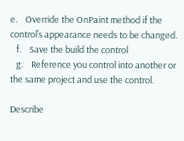e.    Override the OnPaint method if the control’s appearance needs to be changed.
   f.    Save the build the control
   g.    Reference you control into another or the same project and use the control.

Describe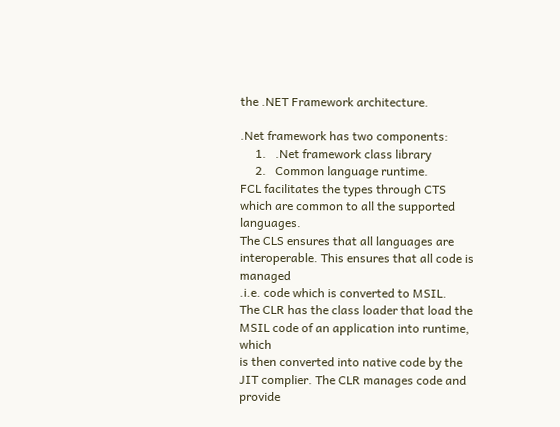the .NET Framework architecture.

.Net framework has two components:
     1.   .Net framework class library
     2.   Common language runtime.
FCL facilitates the types through CTS which are common to all the supported languages.
The CLS ensures that all languages are interoperable. This ensures that all code is managed
.i.e. code which is converted to MSIL.
The CLR has the class loader that load the MSIL code of an application into runtime, which
is then converted into native code by the JIT complier. The CLR manages code and provide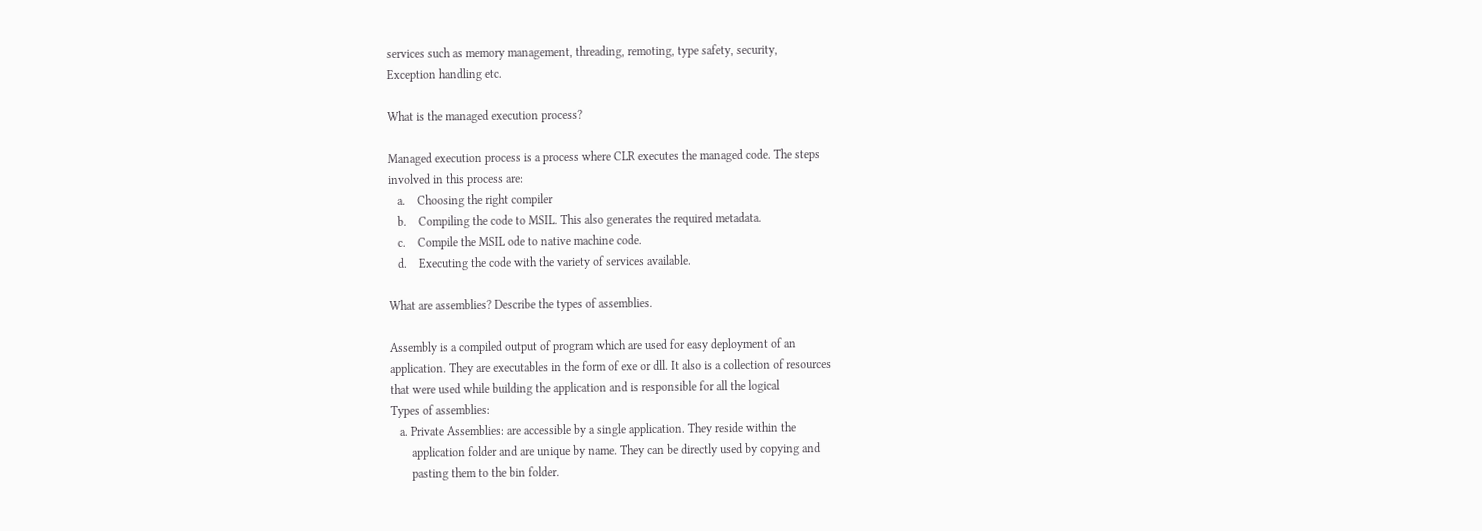services such as memory management, threading, remoting, type safety, security,
Exception handling etc.

What is the managed execution process?

Managed execution process is a process where CLR executes the managed code. The steps
involved in this process are:
   a.    Choosing the right compiler
   b.    Compiling the code to MSIL. This also generates the required metadata.
   c.    Compile the MSIL ode to native machine code.
   d.    Executing the code with the variety of services available.

What are assemblies? Describe the types of assemblies.

Assembly is a compiled output of program which are used for easy deployment of an
application. They are executables in the form of exe or dll. It also is a collection of resources
that were used while building the application and is responsible for all the logical
Types of assemblies:
   a. Private Assemblies: are accessible by a single application. They reside within the
       application folder and are unique by name. They can be directly used by copying and
       pasting them to the bin folder.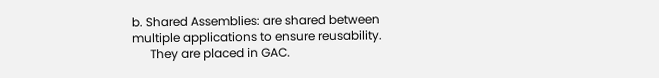b. Shared Assemblies: are shared between multiple applications to ensure reusability.
      They are placed in GAC.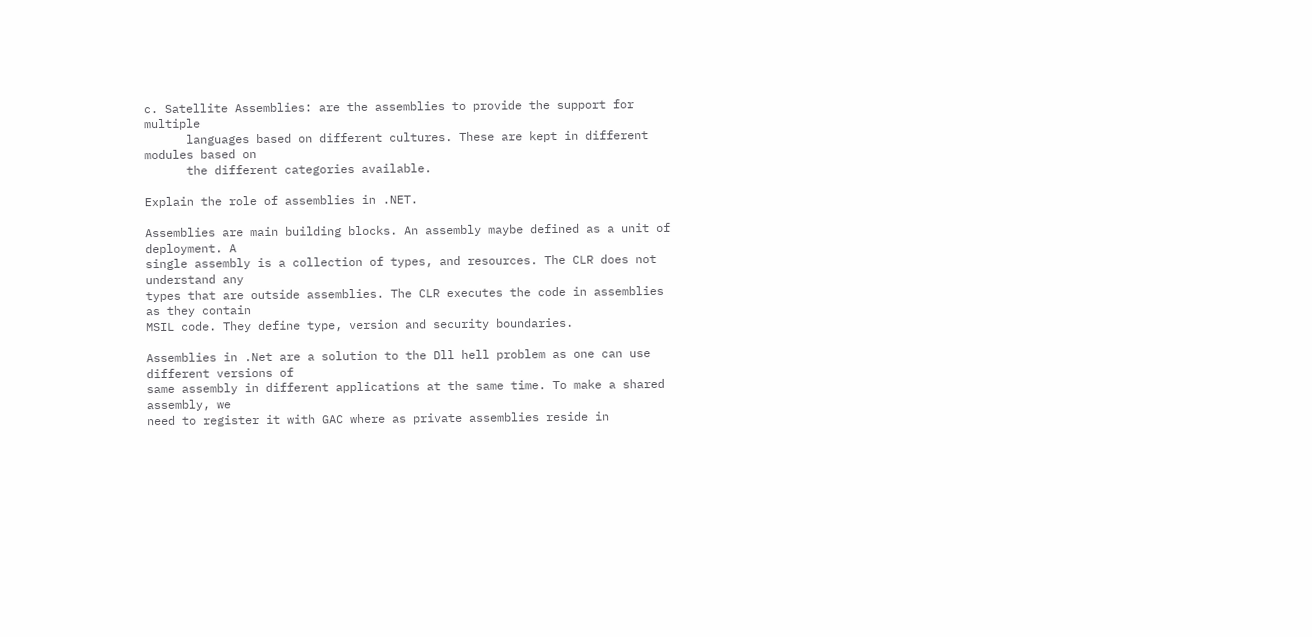c. Satellite Assemblies: are the assemblies to provide the support for multiple
      languages based on different cultures. These are kept in different modules based on
      the different categories available.

Explain the role of assemblies in .NET.

Assemblies are main building blocks. An assembly maybe defined as a unit of deployment. A
single assembly is a collection of types, and resources. The CLR does not understand any
types that are outside assemblies. The CLR executes the code in assemblies as they contain
MSIL code. They define type, version and security boundaries.

Assemblies in .Net are a solution to the Dll hell problem as one can use different versions of
same assembly in different applications at the same time. To make a shared assembly, we
need to register it with GAC where as private assemblies reside in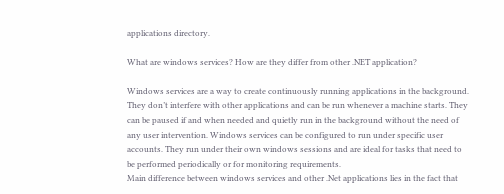applications directory.

What are windows services? How are they differ from other .NET application?

Windows services are a way to create continuously running applications in the background.
They don’t interfere with other applications and can be run whenever a machine starts. They
can be paused if and when needed and quietly run in the background without the need of
any user intervention. Windows services can be configured to run under specific user
accounts. They run under their own windows sessions and are ideal for tasks that need to
be performed periodically or for monitoring requirements.
Main difference between windows services and other .Net applications lies in the fact that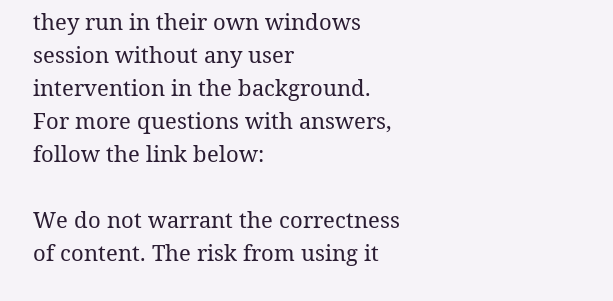they run in their own windows session without any user intervention in the background.
For more questions with answers, follow the link below:

We do not warrant the correctness of content. The risk from using it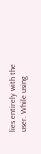lies entirely with the user. While using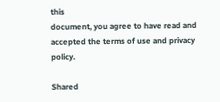this
document, you agree to have read and accepted the terms of use and privacy policy.

Shared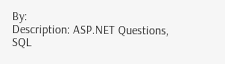By:
Description: ASP.NET Questions, SQL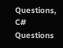Questions, C# Questions